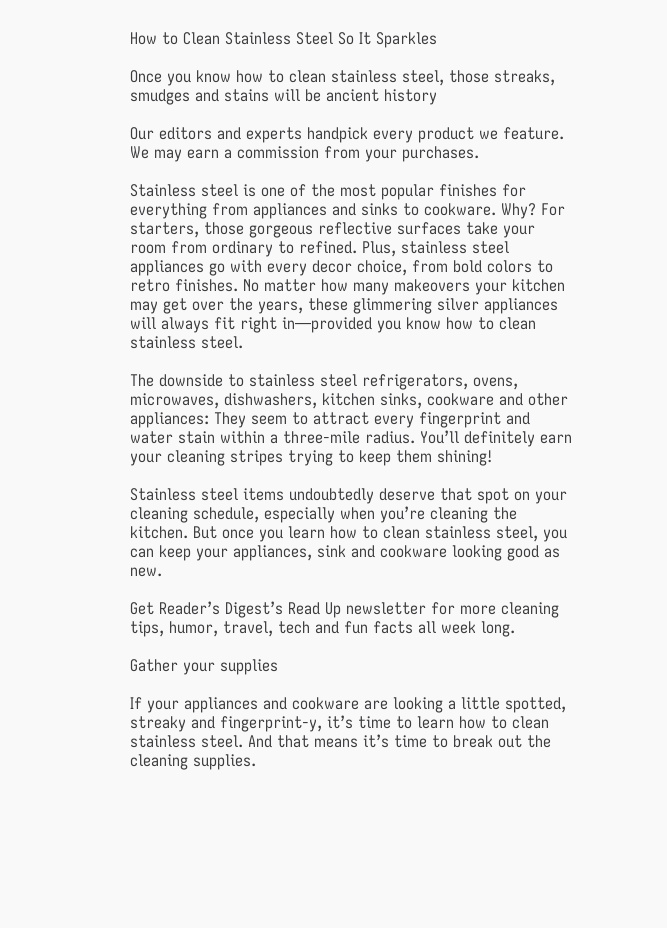How to Clean Stainless Steel So It Sparkles

Once you know how to clean stainless steel, those streaks, smudges and stains will be ancient history

Our editors and experts handpick every product we feature. We may earn a commission from your purchases.

Stainless steel is one of the most popular finishes for everything from appliances and sinks to cookware. Why? For starters, those gorgeous reflective surfaces take your room from ordinary to refined. Plus, stainless steel appliances go with every decor choice, from bold colors to retro finishes. No matter how many makeovers your kitchen may get over the years, these glimmering silver appliances will always fit right in—provided you know how to clean stainless steel.

The downside to stainless steel refrigerators, ovens, microwaves, dishwashers, kitchen sinks, cookware and other appliances: They seem to attract every fingerprint and water stain within a three-mile radius. You’ll definitely earn your cleaning stripes trying to keep them shining!

Stainless steel items undoubtedly deserve that spot on your cleaning schedule, especially when you’re cleaning the kitchen. But once you learn how to clean stainless steel, you can keep your appliances, sink and cookware looking good as new.

Get Reader’s Digest’s Read Up newsletter for more cleaning tips, humor, travel, tech and fun facts all week long.

Gather your supplies

If your appliances and cookware are looking a little spotted, streaky and fingerprint-y, it’s time to learn how to clean stainless steel. And that means it’s time to break out the cleaning supplies.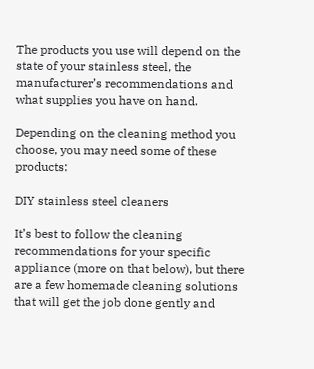The products you use will depend on the state of your stainless steel, the manufacturer’s recommendations and what supplies you have on hand.

Depending on the cleaning method you choose, you may need some of these products:

DIY stainless steel cleaners

It’s best to follow the cleaning recommendations for your specific appliance (more on that below), but there are a few homemade cleaning solutions that will get the job done gently and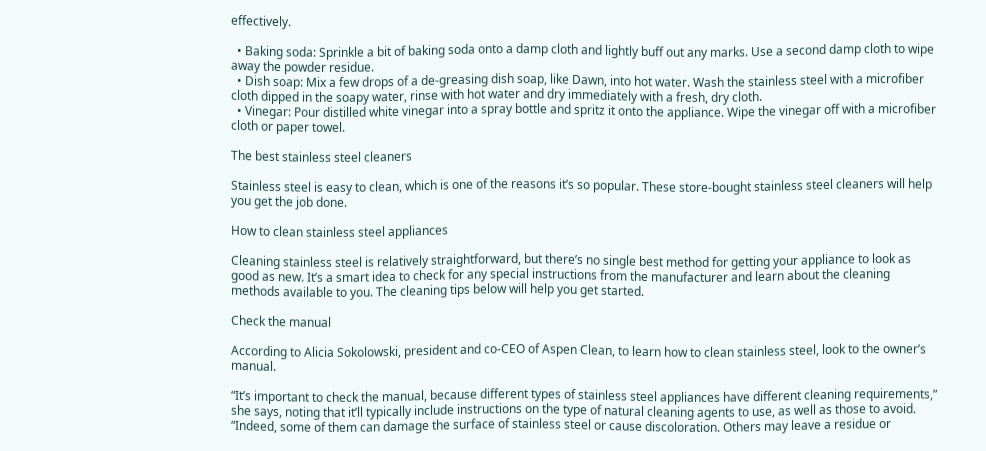effectively.

  • Baking soda: Sprinkle a bit of baking soda onto a damp cloth and lightly buff out any marks. Use a second damp cloth to wipe away the powder residue.
  • Dish soap: Mix a few drops of a de-greasing dish soap, like Dawn, into hot water. Wash the stainless steel with a microfiber cloth dipped in the soapy water, rinse with hot water and dry immediately with a fresh, dry cloth.
  • Vinegar: Pour distilled white vinegar into a spray bottle and spritz it onto the appliance. Wipe the vinegar off with a microfiber cloth or paper towel.

The best stainless steel cleaners

Stainless steel is easy to clean, which is one of the reasons it’s so popular. These store-bought stainless steel cleaners will help you get the job done.

How to clean stainless steel appliances

Cleaning stainless steel is relatively straightforward, but there’s no single best method for getting your appliance to look as good as new. It’s a smart idea to check for any special instructions from the manufacturer and learn about the cleaning methods available to you. The cleaning tips below will help you get started.

Check the manual

According to Alicia Sokolowski, president and co-CEO of Aspen Clean, to learn how to clean stainless steel, look to the owner’s manual.

“It’s important to check the manual, because different types of stainless steel appliances have different cleaning requirements,” she says, noting that it’ll typically include instructions on the type of natural cleaning agents to use, as well as those to avoid. “Indeed, some of them can damage the surface of stainless steel or cause discoloration. Others may leave a residue or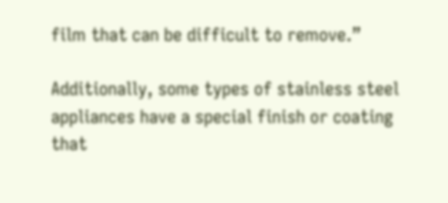film that can be difficult to remove.”

Additionally, some types of stainless steel appliances have a special finish or coating that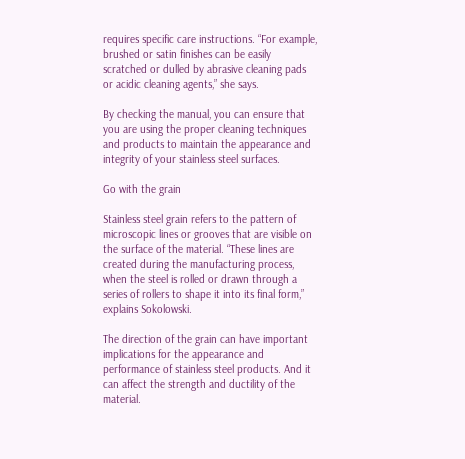requires specific care instructions. “For example, brushed or satin finishes can be easily scratched or dulled by abrasive cleaning pads or acidic cleaning agents,” she says.

By checking the manual, you can ensure that you are using the proper cleaning techniques and products to maintain the appearance and integrity of your stainless steel surfaces.

Go with the grain

Stainless steel grain refers to the pattern of microscopic lines or grooves that are visible on the surface of the material. “These lines are created during the manufacturing process, when the steel is rolled or drawn through a series of rollers to shape it into its final form,” explains Sokolowski.

The direction of the grain can have important implications for the appearance and performance of stainless steel products. And it can affect the strength and ductility of the material.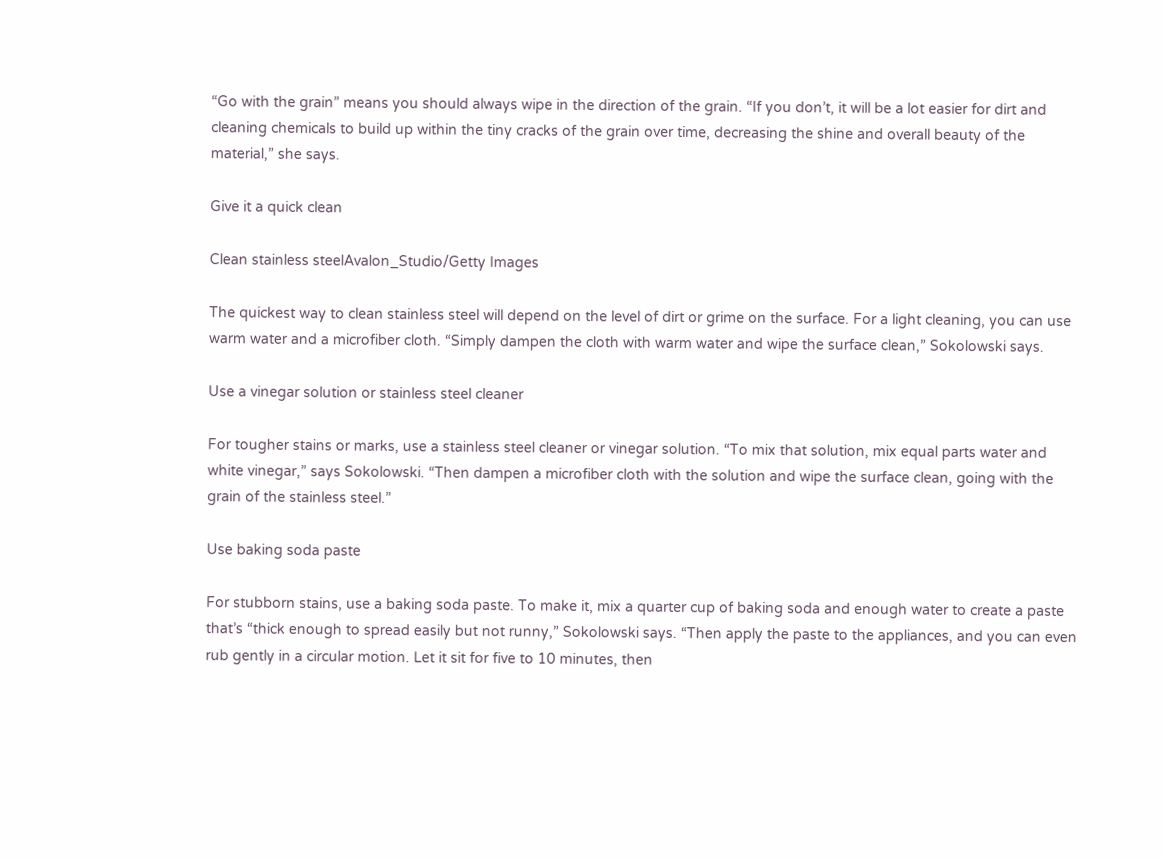“Go with the grain” means you should always wipe in the direction of the grain. “If you don’t, it will be a lot easier for dirt and cleaning chemicals to build up within the tiny cracks of the grain over time, decreasing the shine and overall beauty of the material,” she says.

Give it a quick clean

Clean stainless steelAvalon_Studio/Getty Images

The quickest way to clean stainless steel will depend on the level of dirt or grime on the surface. For a light cleaning, you can use warm water and a microfiber cloth. “Simply dampen the cloth with warm water and wipe the surface clean,” Sokolowski says.

Use a vinegar solution or stainless steel cleaner

For tougher stains or marks, use a stainless steel cleaner or vinegar solution. “To mix that solution, mix equal parts water and white vinegar,” says Sokolowski. “Then dampen a microfiber cloth with the solution and wipe the surface clean, going with the grain of the stainless steel.”

Use baking soda paste

For stubborn stains, use a baking soda paste. To make it, mix a quarter cup of baking soda and enough water to create a paste that’s “thick enough to spread easily but not runny,” Sokolowski says. “Then apply the paste to the appliances, and you can even rub gently in a circular motion. Let it sit for five to 10 minutes, then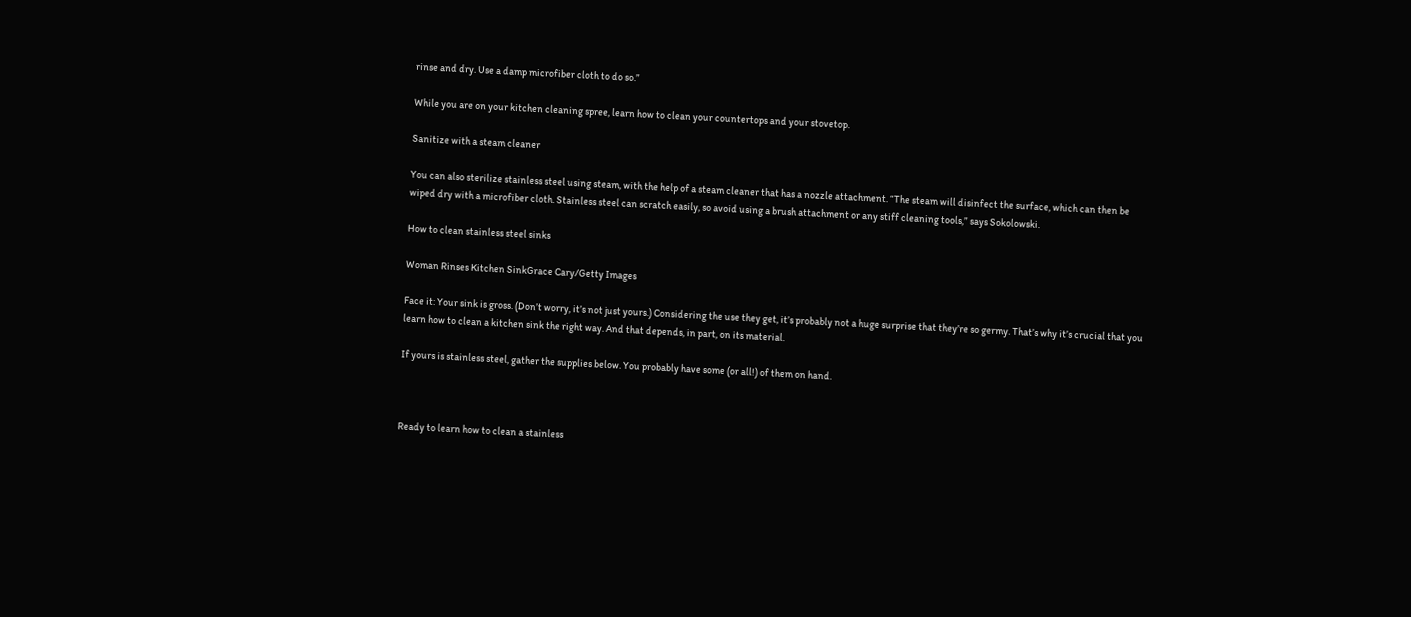rinse and dry. Use a damp microfiber cloth to do so.”

While you are on your kitchen cleaning spree, learn how to clean your countertops and your stovetop.

Sanitize with a steam cleaner

You can also sterilize stainless steel using steam, with the help of a steam cleaner that has a nozzle attachment. “The steam will disinfect the surface, which can then be wiped dry with a microfiber cloth. Stainless steel can scratch easily, so avoid using a brush attachment or any stiff cleaning tools,” says Sokolowski.

How to clean stainless steel sinks

Woman Rinses Kitchen SinkGrace Cary/Getty Images

Face it: Your sink is gross. (Don’t worry, it’s not just yours.) Considering the use they get, it’s probably not a huge surprise that they’re so germy. That’s why it’s crucial that you learn how to clean a kitchen sink the right way. And that depends, in part, on its material.

If yours is stainless steel, gather the supplies below. You probably have some (or all!) of them on hand.



Ready to learn how to clean a stainless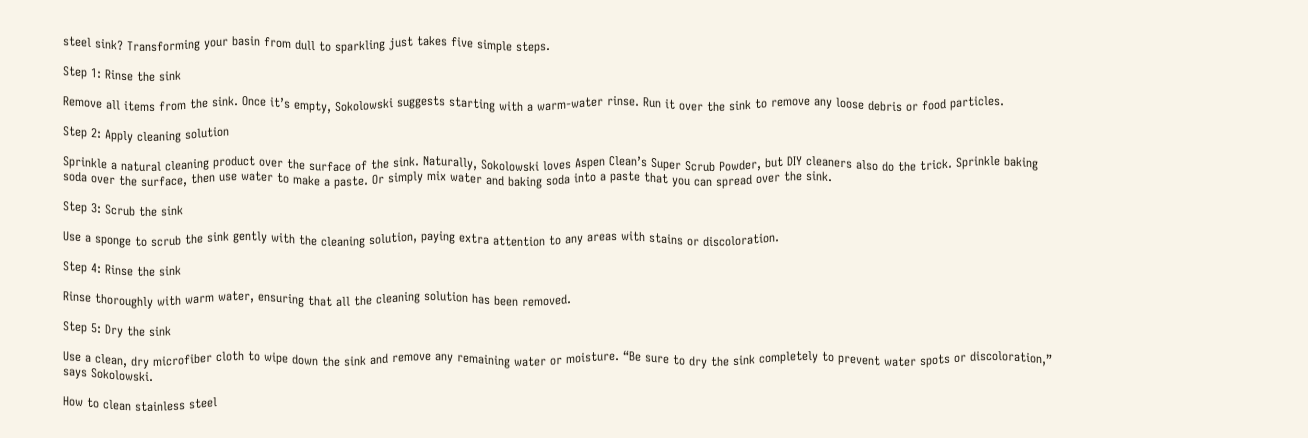steel sink? Transforming your basin from dull to sparkling just takes five simple steps.

Step 1: Rinse the sink

Remove all items from the sink. Once it’s empty, Sokolowski suggests starting with a warm-water rinse. Run it over the sink to remove any loose debris or food particles.

Step 2: Apply cleaning solution

Sprinkle a natural cleaning product over the surface of the sink. Naturally, Sokolowski loves Aspen Clean’s Super Scrub Powder, but DIY cleaners also do the trick. Sprinkle baking soda over the surface, then use water to make a paste. Or simply mix water and baking soda into a paste that you can spread over the sink.

Step 3: Scrub the sink

Use a sponge to scrub the sink gently with the cleaning solution, paying extra attention to any areas with stains or discoloration.

Step 4: Rinse the sink

Rinse thoroughly with warm water, ensuring that all the cleaning solution has been removed.

Step 5: Dry the sink

Use a clean, dry microfiber cloth to wipe down the sink and remove any remaining water or moisture. “Be sure to dry the sink completely to prevent water spots or discoloration,” says Sokolowski.

How to clean stainless steel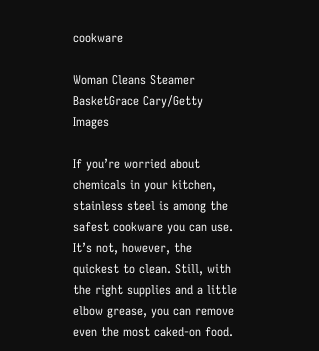cookware

Woman Cleans Steamer BasketGrace Cary/Getty Images

If you’re worried about chemicals in your kitchen, stainless steel is among the safest cookware you can use. It’s not, however, the quickest to clean. Still, with the right supplies and a little elbow grease, you can remove even the most caked-on food.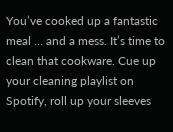You’ve cooked up a fantastic meal … and a mess. It’s time to clean that cookware. Cue up your cleaning playlist on Spotify, roll up your sleeves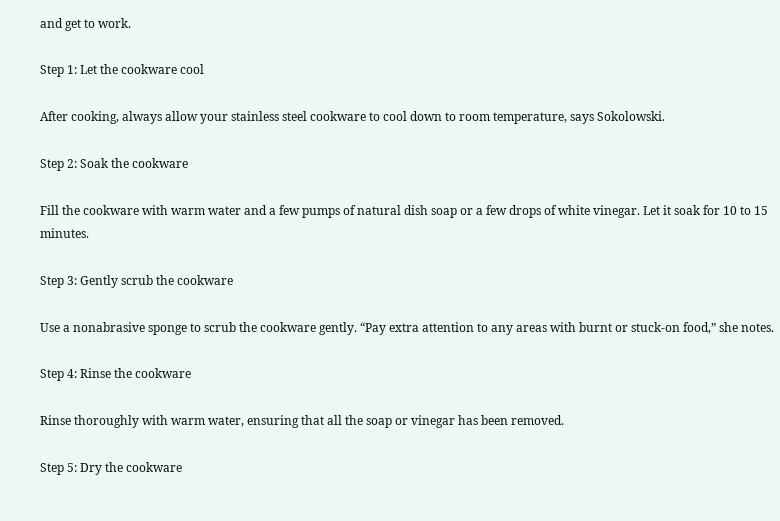and get to work.

Step 1: Let the cookware cool

After cooking, always allow your stainless steel cookware to cool down to room temperature, says Sokolowski.

Step 2: Soak the cookware

Fill the cookware with warm water and a few pumps of natural dish soap or a few drops of white vinegar. Let it soak for 10 to 15 minutes.

Step 3: Gently scrub the cookware

Use a nonabrasive sponge to scrub the cookware gently. “Pay extra attention to any areas with burnt or stuck-on food,” she notes.

Step 4: Rinse the cookware

Rinse thoroughly with warm water, ensuring that all the soap or vinegar has been removed.

Step 5: Dry the cookware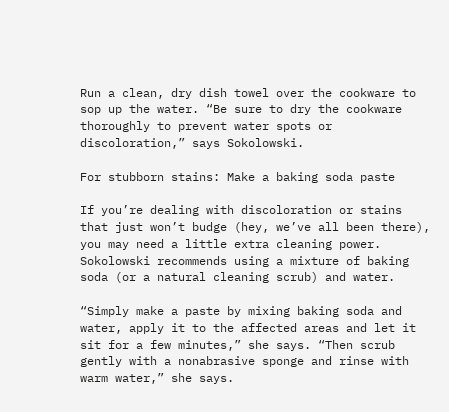Run a clean, dry dish towel over the cookware to sop up the water. “Be sure to dry the cookware thoroughly to prevent water spots or discoloration,” says Sokolowski.

For stubborn stains: Make a baking soda paste

If you’re dealing with discoloration or stains that just won’t budge (hey, we’ve all been there), you may need a little extra cleaning power. Sokolowski recommends using a mixture of baking soda (or a natural cleaning scrub) and water.

“Simply make a paste by mixing baking soda and water, apply it to the affected areas and let it sit for a few minutes,” she says. “Then scrub gently with a nonabrasive sponge and rinse with warm water,” she says.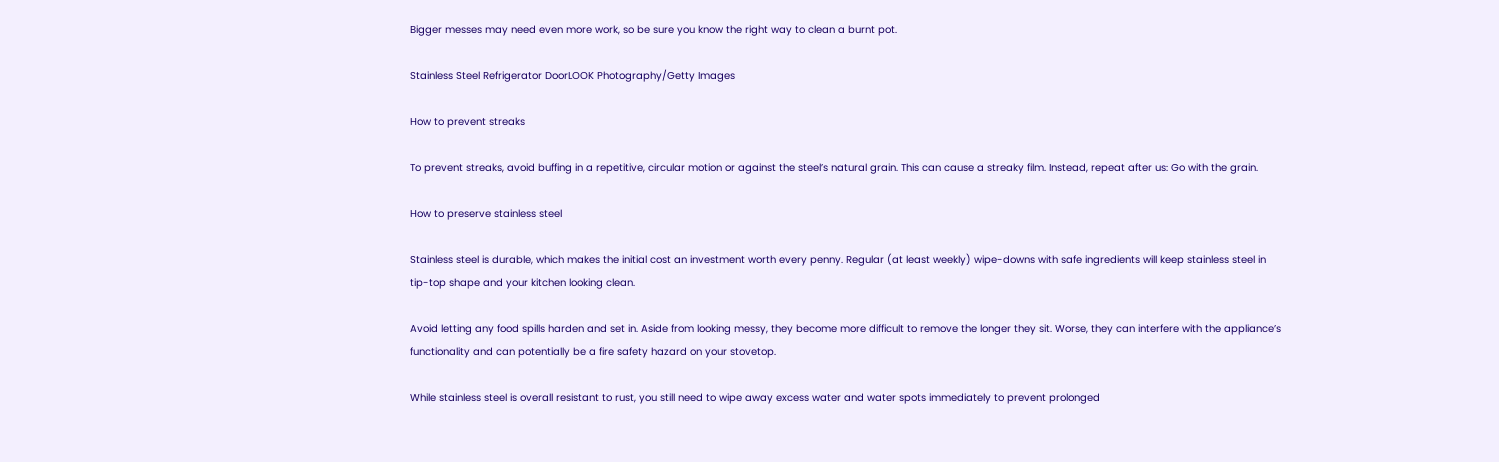Bigger messes may need even more work, so be sure you know the right way to clean a burnt pot.

Stainless Steel Refrigerator DoorLOOK Photography/Getty Images

How to prevent streaks

To prevent streaks, avoid buffing in a repetitive, circular motion or against the steel’s natural grain. This can cause a streaky film. Instead, repeat after us: Go with the grain.

How to preserve stainless steel

Stainless steel is durable, which makes the initial cost an investment worth every penny. Regular (at least weekly) wipe-downs with safe ingredients will keep stainless steel in tip-top shape and your kitchen looking clean.

Avoid letting any food spills harden and set in. Aside from looking messy, they become more difficult to remove the longer they sit. Worse, they can interfere with the appliance’s functionality and can potentially be a fire safety hazard on your stovetop.

While stainless steel is overall resistant to rust, you still need to wipe away excess water and water spots immediately to prevent prolonged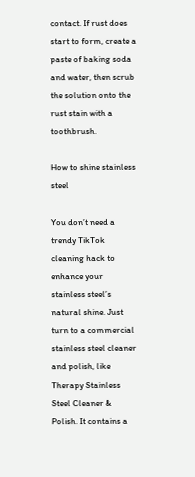contact. If rust does start to form, create a paste of baking soda and water, then scrub the solution onto the rust stain with a toothbrush.

How to shine stainless steel

You don’t need a trendy TikTok cleaning hack to enhance your stainless steel’s natural shine. Just turn to a commercial stainless steel cleaner and polish, like Therapy Stainless Steel Cleaner & Polish. It contains a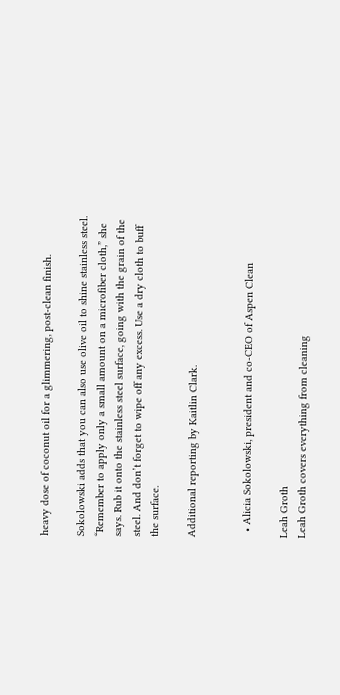heavy dose of coconut oil for a glimmering, post-clean finish.

Sokolowski adds that you can also use olive oil to shine stainless steel. “Remember to apply only a small amount on a microfiber cloth,” she says. Rub it onto the stainless steel surface, going with the grain of the steel. And don’t forget to wipe off any excess. Use a dry cloth to buff the surface.

Additional reporting by Kaitlin Clark.


  • Alicia Sokolowski, president and co-CEO of Aspen Clean

Leah Groth
Leah Groth covers everything from cleaning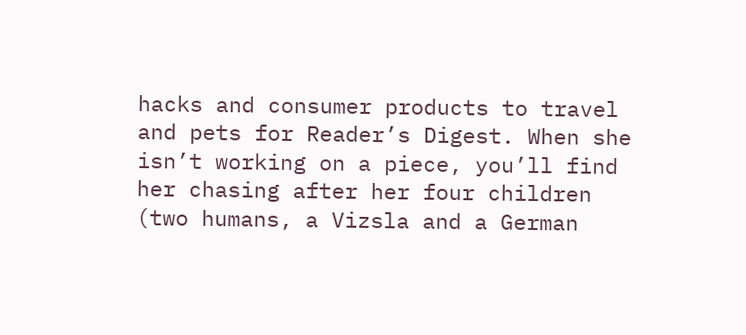hacks and consumer products to travel and pets for Reader’s Digest. When she isn’t working on a piece, you’ll find her chasing after her four children (two humans, a Vizsla and a German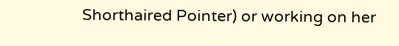Shorthaired Pointer) or working on her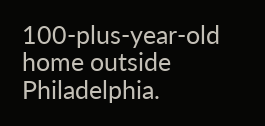100-plus-year-old home outside Philadelphia.